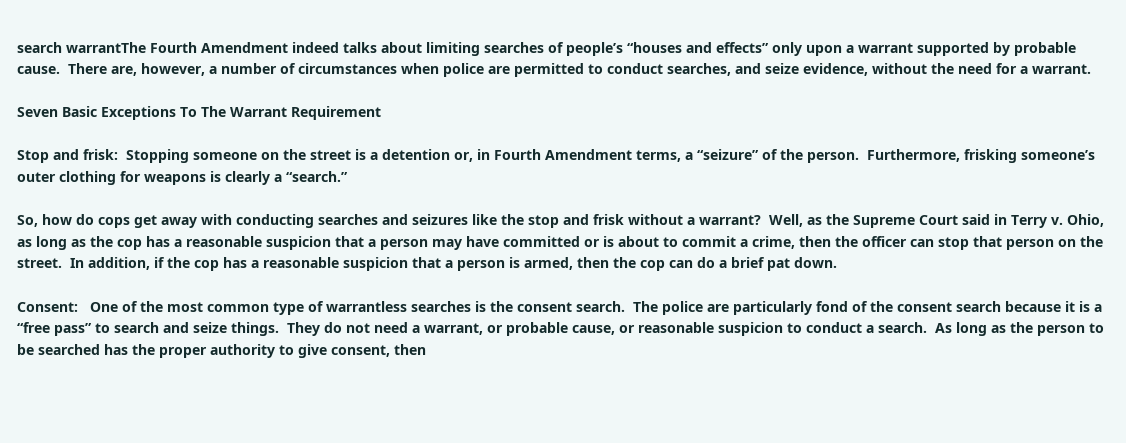search warrantThe Fourth Amendment indeed talks about limiting searches of people’s “houses and effects” only upon a warrant supported by probable cause.  There are, however, a number of circumstances when police are permitted to conduct searches, and seize evidence, without the need for a warrant.

Seven Basic Exceptions To The Warrant Requirement

Stop and frisk:  Stopping someone on the street is a detention or, in Fourth Amendment terms, a “seizure” of the person.  Furthermore, frisking someone’s outer clothing for weapons is clearly a “search.”

So, how do cops get away with conducting searches and seizures like the stop and frisk without a warrant?  Well, as the Supreme Court said in Terry v. Ohio, as long as the cop has a reasonable suspicion that a person may have committed or is about to commit a crime, then the officer can stop that person on the street.  In addition, if the cop has a reasonable suspicion that a person is armed, then the cop can do a brief pat down.

Consent:   One of the most common type of warrantless searches is the consent search.  The police are particularly fond of the consent search because it is a “free pass” to search and seize things.  They do not need a warrant, or probable cause, or reasonable suspicion to conduct a search.  As long as the person to be searched has the proper authority to give consent, then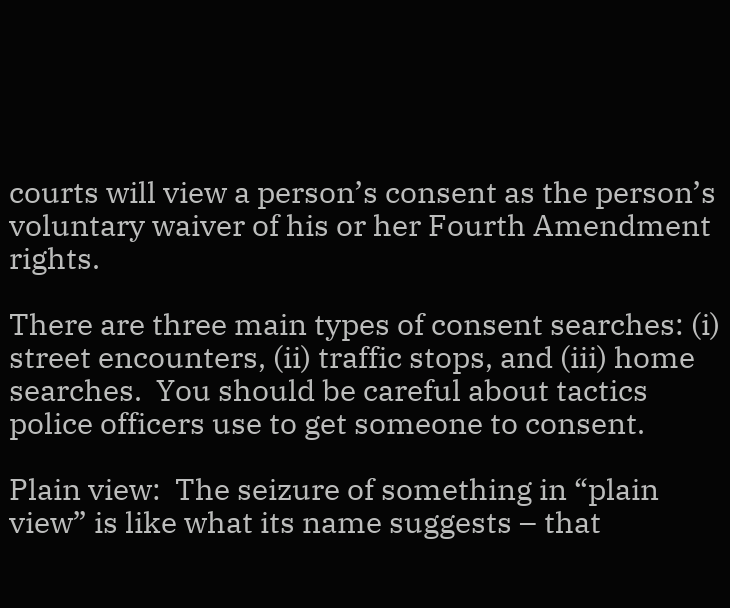courts will view a person’s consent as the person’s voluntary waiver of his or her Fourth Amendment rights.

There are three main types of consent searches: (i) street encounters, (ii) traffic stops, and (iii) home searches.  You should be careful about tactics police officers use to get someone to consent.

Plain view:  The seizure of something in “plain view” is like what its name suggests – that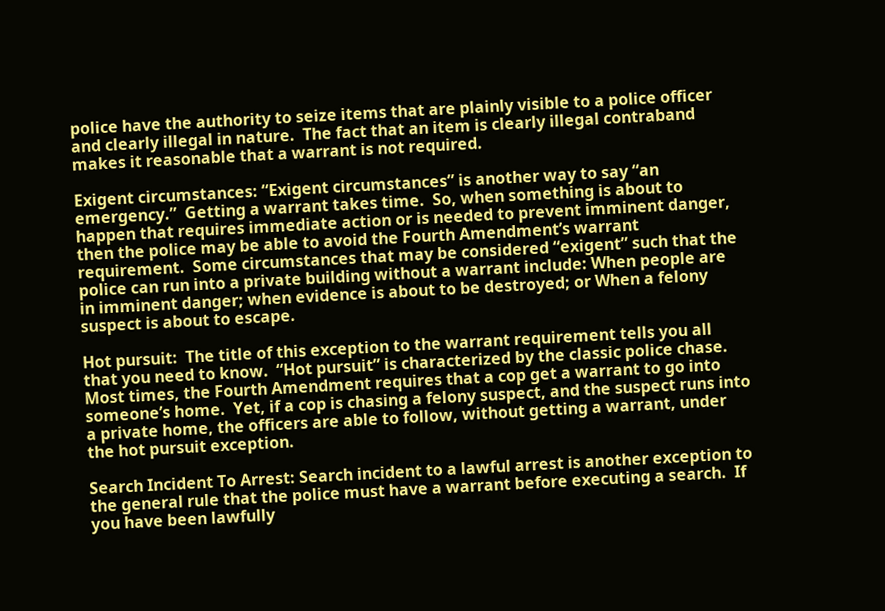police have the authority to seize items that are plainly visible to a police officer and clearly illegal in nature.  The fact that an item is clearly illegal contraband makes it reasonable that a warrant is not required.

Exigent circumstances: “Exigent circumstances” is another way to say “an emergency.”  Getting a warrant takes time.  So, when something is about to happen that requires immediate action or is needed to prevent imminent danger, then the police may be able to avoid the Fourth Amendment’s warrant requirement.  Some circumstances that may be considered “exigent” such that the police can run into a private building without a warrant include: When people are in imminent danger; when evidence is about to be destroyed; or When a felony suspect is about to escape.

Hot pursuit:  The title of this exception to the warrant requirement tells you all that you need to know.  “Hot pursuit” is characterized by the classic police chase.  Most times, the Fourth Amendment requires that a cop get a warrant to go into someone’s home.  Yet, if a cop is chasing a felony suspect, and the suspect runs into a private home, the officers are able to follow, without getting a warrant, under the hot pursuit exception.

Search Incident To Arrest: Search incident to a lawful arrest is another exception to the general rule that the police must have a warrant before executing a search.  If you have been lawfully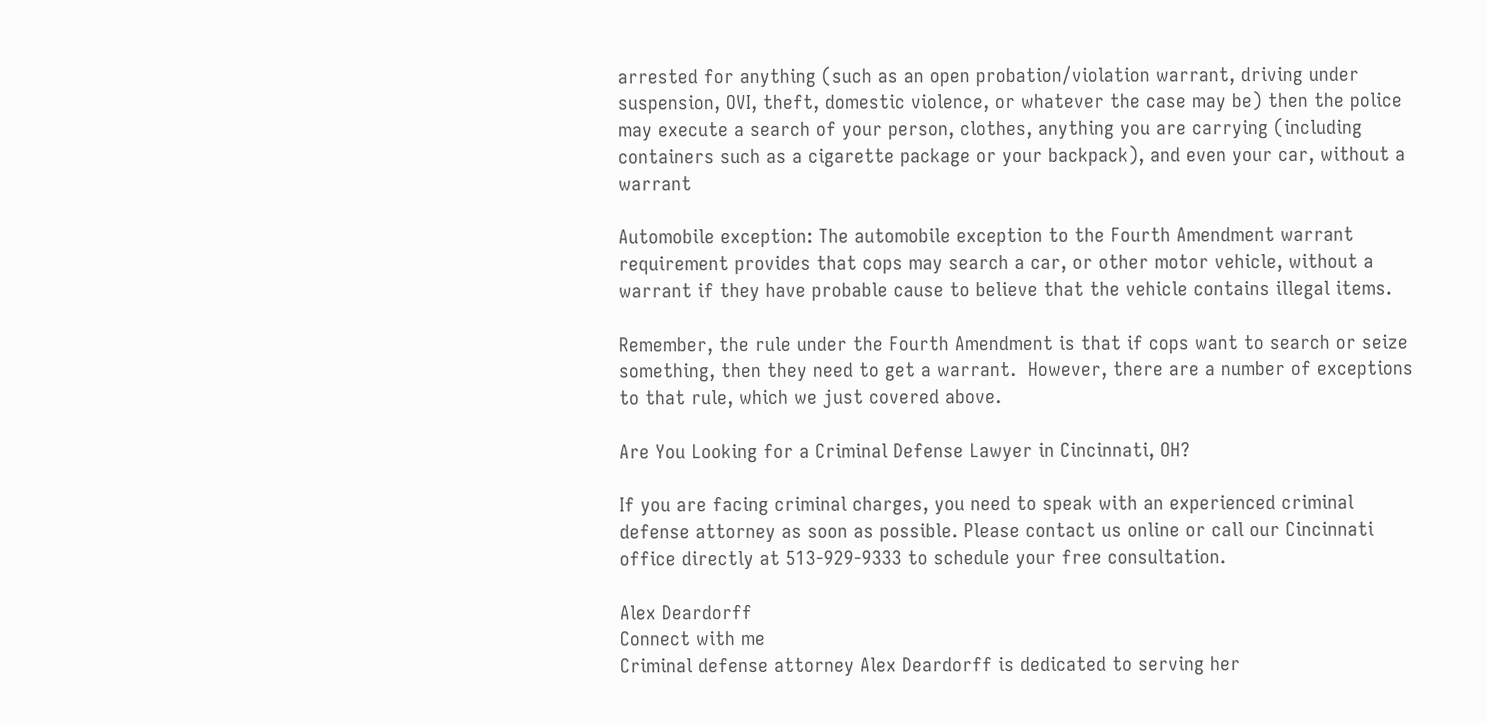arrested for anything (such as an open probation/violation warrant, driving under suspension, OVI, theft, domestic violence, or whatever the case may be) then the police may execute a search of your person, clothes, anything you are carrying (including containers such as a cigarette package or your backpack), and even your car, without a warrant

Automobile exception: The automobile exception to the Fourth Amendment warrant requirement provides that cops may search a car, or other motor vehicle, without a warrant if they have probable cause to believe that the vehicle contains illegal items.

Remember, the rule under the Fourth Amendment is that if cops want to search or seize something, then they need to get a warrant.  However, there are a number of exceptions to that rule, which we just covered above.

Are You Looking for a Criminal Defense Lawyer in Cincinnati, OH?

If you are facing criminal charges, you need to speak with an experienced criminal defense attorney as soon as possible. Please contact us online or call our Cincinnati office directly at 513-929-9333 to schedule your free consultation.

Alex Deardorff
Connect with me
Criminal defense attorney Alex Deardorff is dedicated to serving her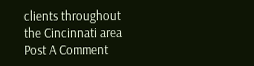clients throughout the Cincinnati area
Post A Comment